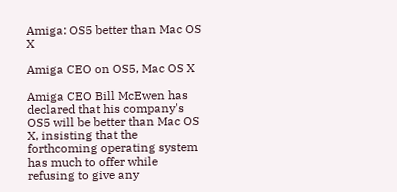Amiga: OS5 better than Mac OS X

Amiga CEO on OS5, Mac OS X

Amiga CEO Bill McEwen has declared that his company's OS5 will be better than Mac OS X, insisting that the forthcoming operating system has much to offer while refusing to give any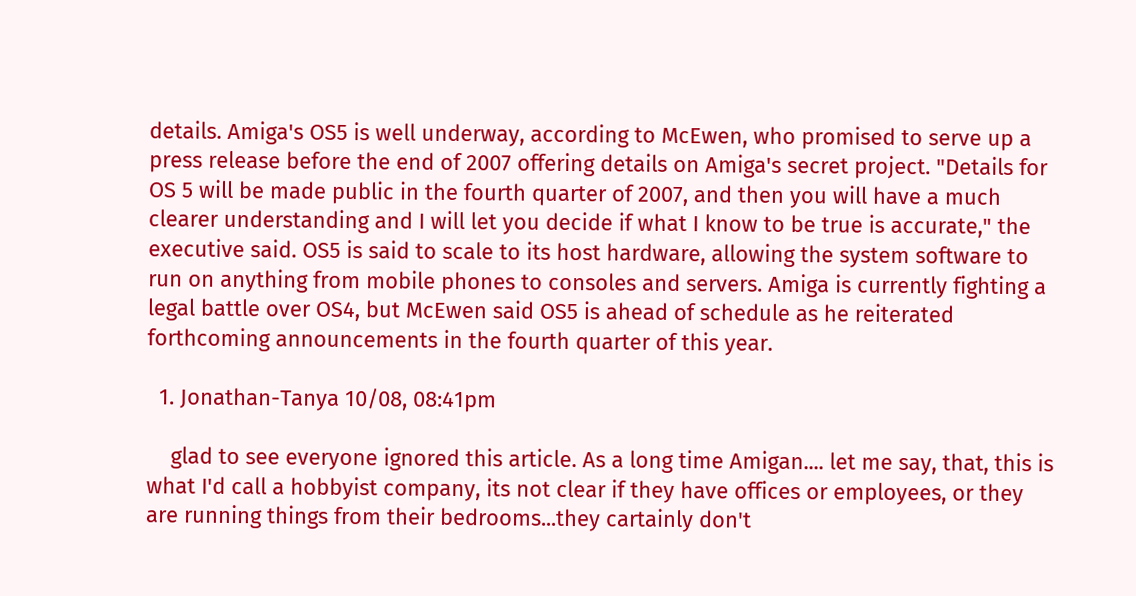details. Amiga's OS5 is well underway, according to McEwen, who promised to serve up a press release before the end of 2007 offering details on Amiga's secret project. "Details for OS 5 will be made public in the fourth quarter of 2007, and then you will have a much clearer understanding and I will let you decide if what I know to be true is accurate," the executive said. OS5 is said to scale to its host hardware, allowing the system software to run on anything from mobile phones to consoles and servers. Amiga is currently fighting a legal battle over OS4, but McEwen said OS5 is ahead of schedule as he reiterated forthcoming announcements in the fourth quarter of this year.

  1. Jonathan-Tanya 10/08, 08:41pm

    glad to see everyone ignored this article. As a long time Amigan.... let me say, that, this is what I'd call a hobbyist company, its not clear if they have offices or employees, or they are running things from their bedrooms...they cartainly don't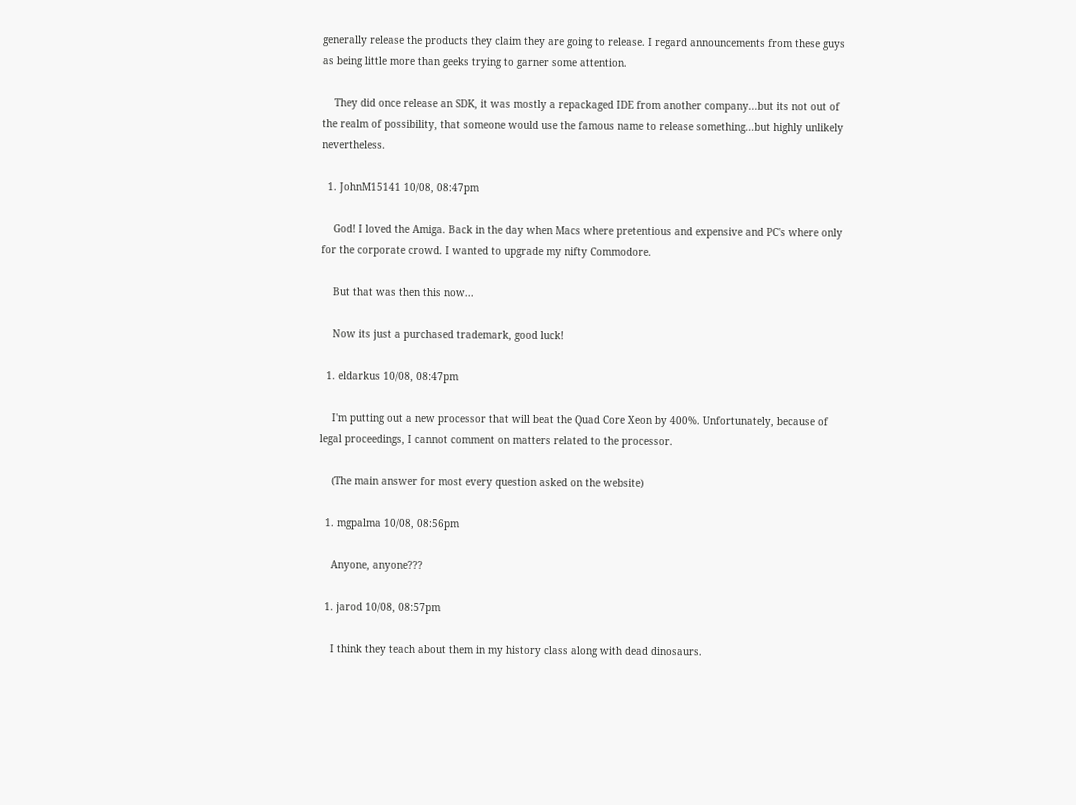generally release the products they claim they are going to release. I regard announcements from these guys as being little more than geeks trying to garner some attention.

    They did once release an SDK, it was mostly a repackaged IDE from another company...but its not out of the realm of possibility, that someone would use the famous name to release something...but highly unlikely nevertheless.

  1. JohnM15141 10/08, 08:47pm

    God! I loved the Amiga. Back in the day when Macs where pretentious and expensive and PC's where only for the corporate crowd. I wanted to upgrade my nifty Commodore.

    But that was then this now...

    Now its just a purchased trademark, good luck!

  1. eldarkus 10/08, 08:47pm

    I'm putting out a new processor that will beat the Quad Core Xeon by 400%. Unfortunately, because of legal proceedings, I cannot comment on matters related to the processor.

    (The main answer for most every question asked on the website)

  1. mgpalma 10/08, 08:56pm

    Anyone, anyone???

  1. jarod 10/08, 08:57pm

    I think they teach about them in my history class along with dead dinosaurs.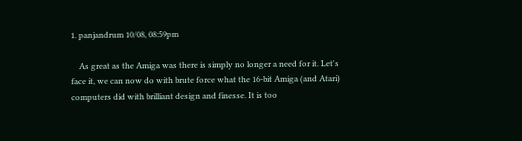1. panjandrum 10/08, 08:59pm

    As great as the Amiga was there is simply no longer a need for it. Let's face it, we can now do with brute force what the 16-bit Amiga (and Atari) computers did with brilliant design and finesse. It is too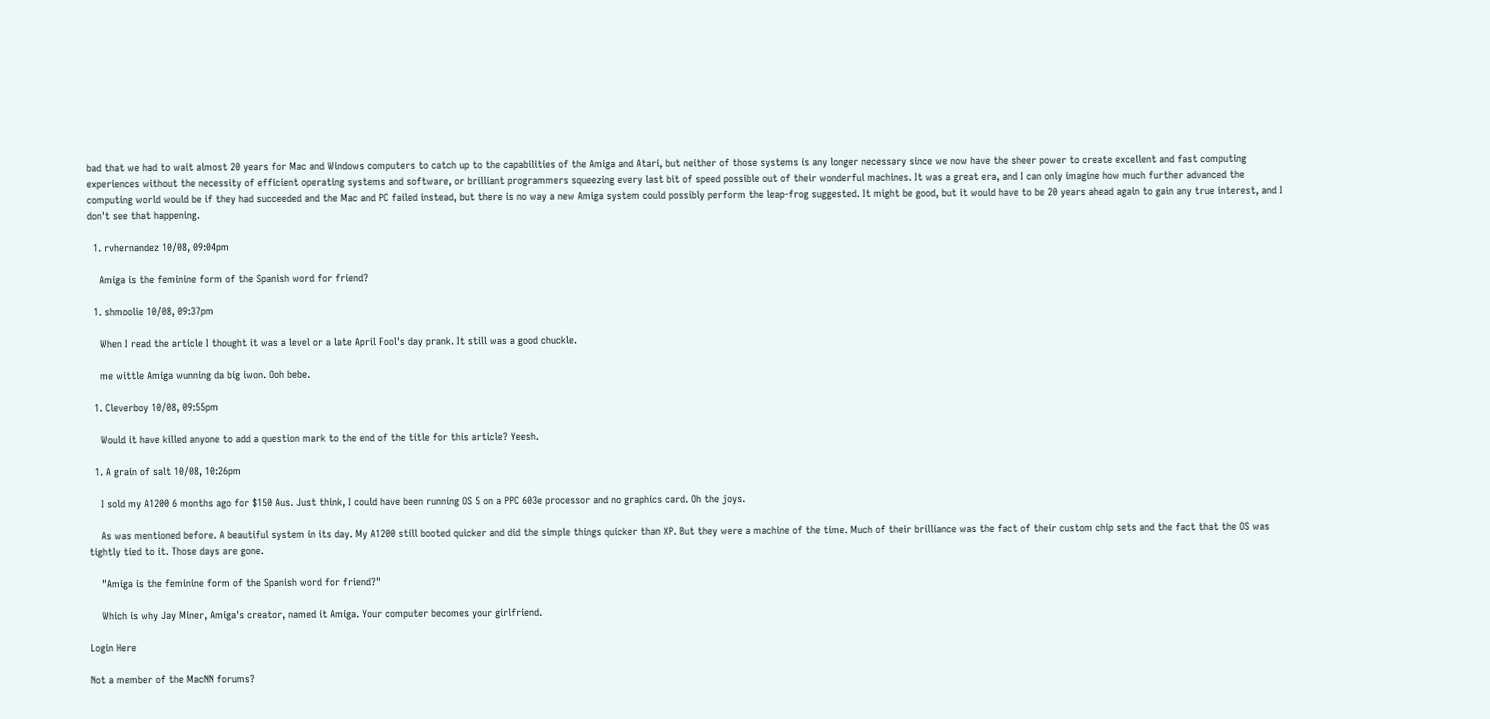bad that we had to wait almost 20 years for Mac and Windows computers to catch up to the capabilities of the Amiga and Atari, but neither of those systems is any longer necessary since we now have the sheer power to create excellent and fast computing experiences without the necessity of efficient operating systems and software, or brilliant programmers squeezing every last bit of speed possible out of their wonderful machines. It was a great era, and I can only imagine how much further advanced the computing world would be if they had succeeded and the Mac and PC failed instead, but there is no way a new Amiga system could possibly perform the leap-frog suggested. It might be good, but it would have to be 20 years ahead again to gain any true interest, and I don't see that happening.

  1. rvhernandez 10/08, 09:04pm

    Amiga is the feminine form of the Spanish word for friend?

  1. shmoolie 10/08, 09:37pm

    When I read the article I thought it was a level or a late April Fool's day prank. It still was a good chuckle.

    me wittle Amiga wunning da big iwon. Ooh bebe.

  1. Cleverboy 10/08, 09:55pm

    Would it have killed anyone to add a question mark to the end of the title for this article? Yeesh.

  1. A grain of salt 10/08, 10:26pm

    I sold my A1200 6 months ago for $150 Aus. Just think, I could have been running OS 5 on a PPC 603e processor and no graphics card. Oh the joys.

    As was mentioned before. A beautiful system in its day. My A1200 still booted quicker and did the simple things quicker than XP. But they were a machine of the time. Much of their brilliance was the fact of their custom chip sets and the fact that the OS was tightly tied to it. Those days are gone.

    "Amiga is the feminine form of the Spanish word for friend?"

    Which is why Jay Miner, Amiga's creator, named it Amiga. Your computer becomes your girlfriend.

Login Here

Not a member of the MacNN forums?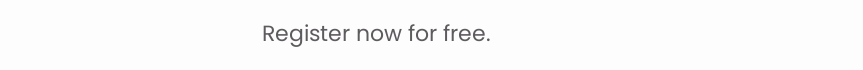Register now for free.